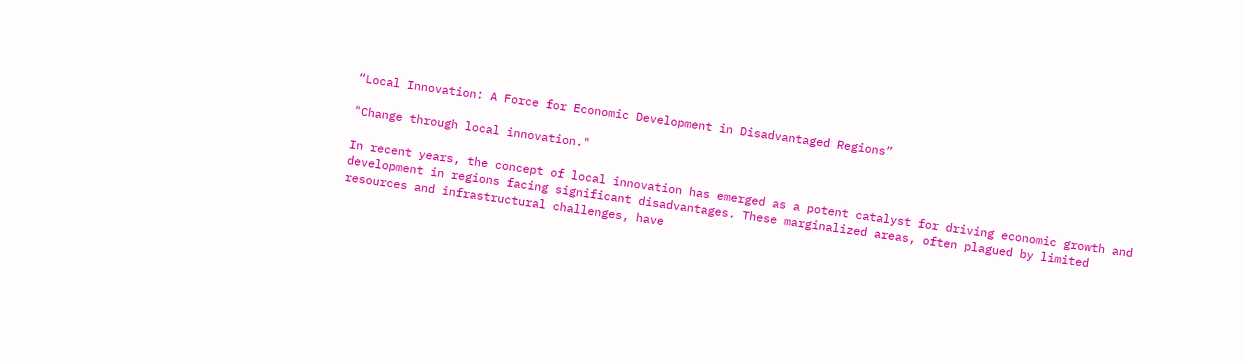“Local Innovation: A Force for Economic Development in Disadvantaged Regions”

"Change through local innovation."

In recent years, the concept of local innovation has emerged as a potent catalyst for driving economic growth and development in regions facing significant disadvantages. These marginalized areas, often plagued by limited resources and infrastructural challenges, have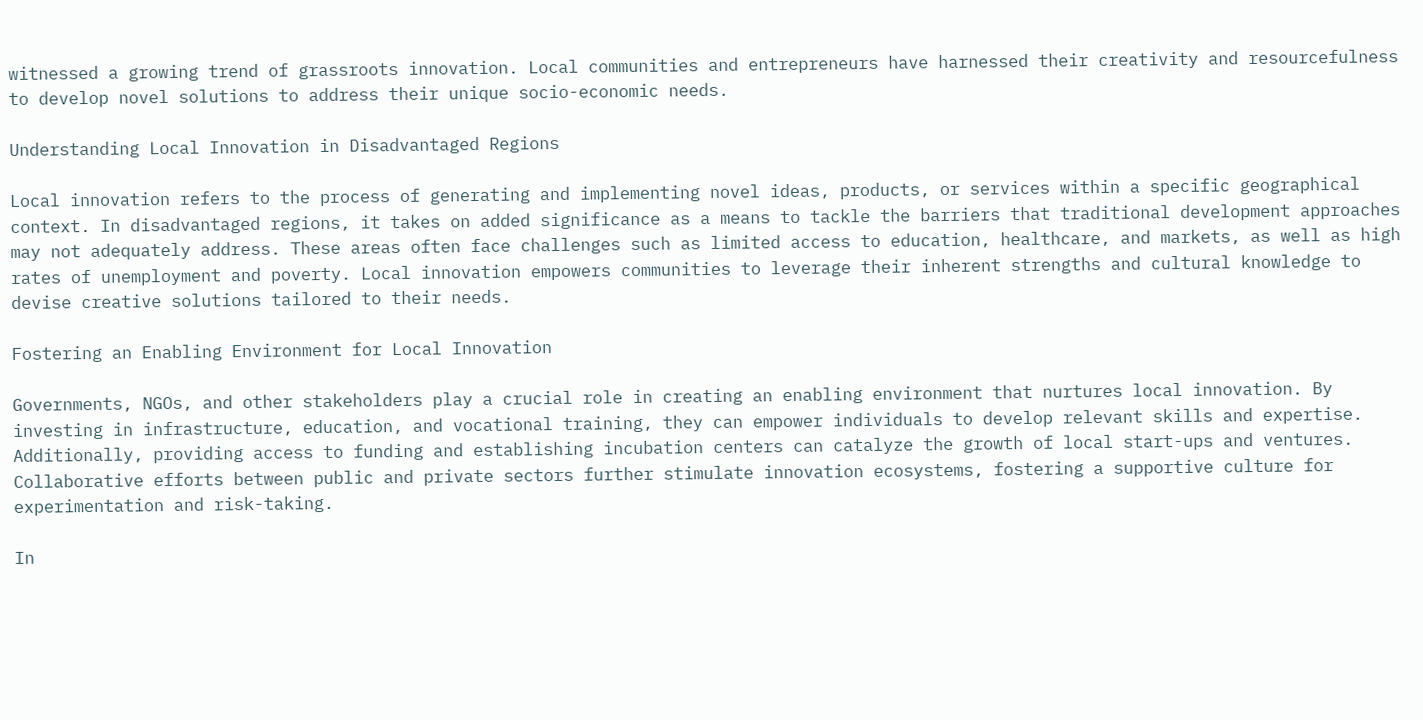witnessed a growing trend of grassroots innovation. Local communities and entrepreneurs have harnessed their creativity and resourcefulness to develop novel solutions to address their unique socio-economic needs.

Understanding Local Innovation in Disadvantaged Regions

Local innovation refers to the process of generating and implementing novel ideas, products, or services within a specific geographical context. In disadvantaged regions, it takes on added significance as a means to tackle the barriers that traditional development approaches may not adequately address. These areas often face challenges such as limited access to education, healthcare, and markets, as well as high rates of unemployment and poverty. Local innovation empowers communities to leverage their inherent strengths and cultural knowledge to devise creative solutions tailored to their needs.

Fostering an Enabling Environment for Local Innovation

Governments, NGOs, and other stakeholders play a crucial role in creating an enabling environment that nurtures local innovation. By investing in infrastructure, education, and vocational training, they can empower individuals to develop relevant skills and expertise. Additionally, providing access to funding and establishing incubation centers can catalyze the growth of local start-ups and ventures. Collaborative efforts between public and private sectors further stimulate innovation ecosystems, fostering a supportive culture for experimentation and risk-taking.

In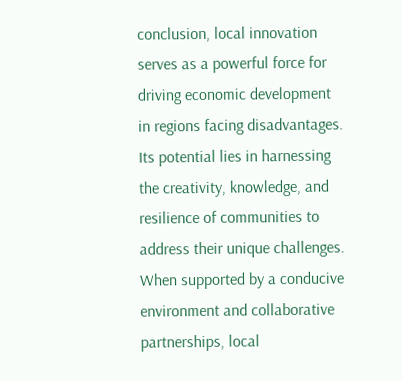conclusion, local innovation serves as a powerful force for driving economic development in regions facing disadvantages. Its potential lies in harnessing the creativity, knowledge, and resilience of communities to address their unique challenges. When supported by a conducive environment and collaborative partnerships, local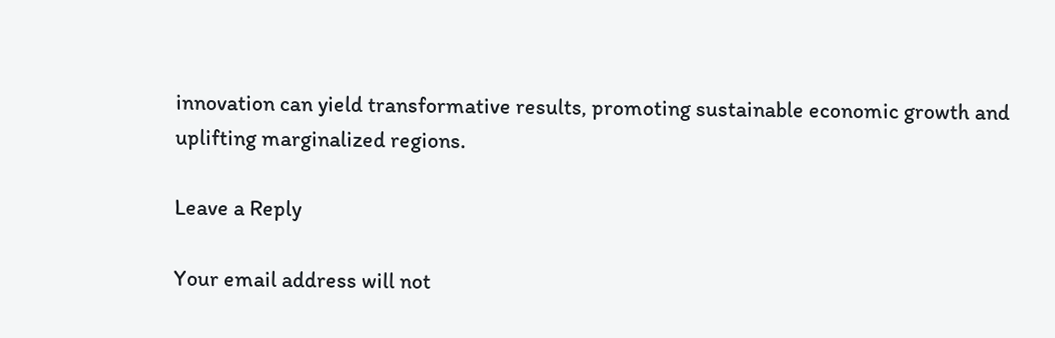innovation can yield transformative results, promoting sustainable economic growth and uplifting marginalized regions.

Leave a Reply

Your email address will not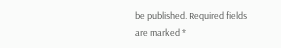be published. Required fields are marked *